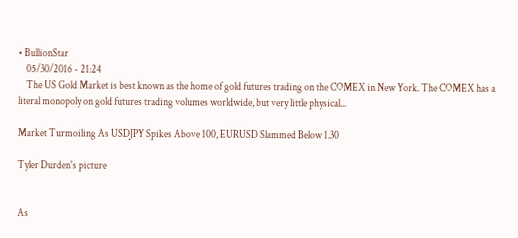• BullionStar
    05/30/2016 - 21:24
    The US Gold Market is best known as the home of gold futures trading on the COMEX in New York. The COMEX has a literal monopoly on gold futures trading volumes worldwide, but very little physical...

Market Turmoiling As USDJPY Spikes Above 100, EURUSD Slammed Below 1.30

Tyler Durden's picture


As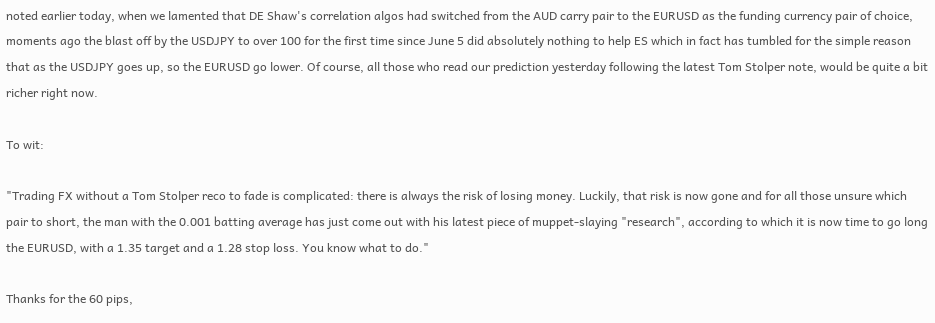noted earlier today, when we lamented that DE Shaw's correlation algos had switched from the AUD carry pair to the EURUSD as the funding currency pair of choice, moments ago the blast off by the USDJPY to over 100 for the first time since June 5 did absolutely nothing to help ES which in fact has tumbled for the simple reason that as the USDJPY goes up, so the EURUSD go lower. Of course, all those who read our prediction yesterday following the latest Tom Stolper note, would be quite a bit richer right now.

To wit:

"Trading FX without a Tom Stolper reco to fade is complicated: there is always the risk of losing money. Luckily, that risk is now gone and for all those unsure which pair to short, the man with the 0.001 batting average has just come out with his latest piece of muppet-slaying "research", according to which it is now time to go long the EURUSD, with a 1.35 target and a 1.28 stop loss. You know what to do."

Thanks for the 60 pips,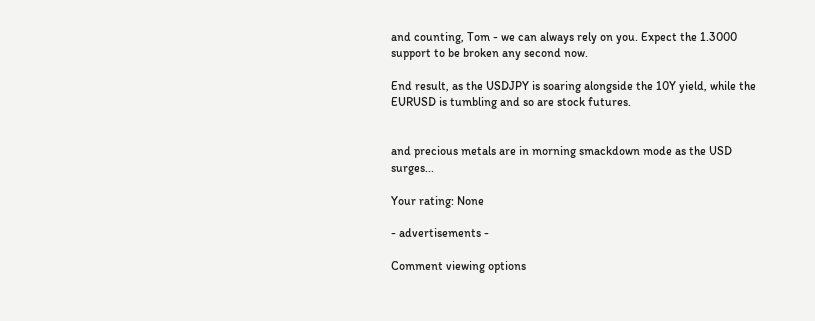and counting, Tom - we can always rely on you. Expect the 1.3000 support to be broken any second now.

End result, as the USDJPY is soaring alongside the 10Y yield, while the EURUSD is tumbling and so are stock futures.


and precious metals are in morning smackdown mode as the USD surges...

Your rating: None

- advertisements -

Comment viewing options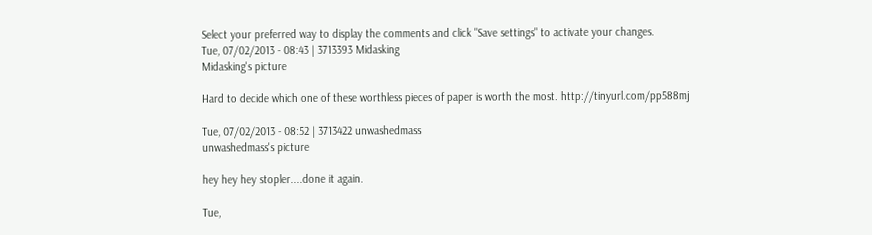Select your preferred way to display the comments and click "Save settings" to activate your changes.
Tue, 07/02/2013 - 08:43 | 3713393 Midasking
Midasking's picture

Hard to decide which one of these worthless pieces of paper is worth the most. http://tinyurl.com/pp588mj

Tue, 07/02/2013 - 08:52 | 3713422 unwashedmass
unwashedmass's picture

hey hey hey stopler....done it again.

Tue,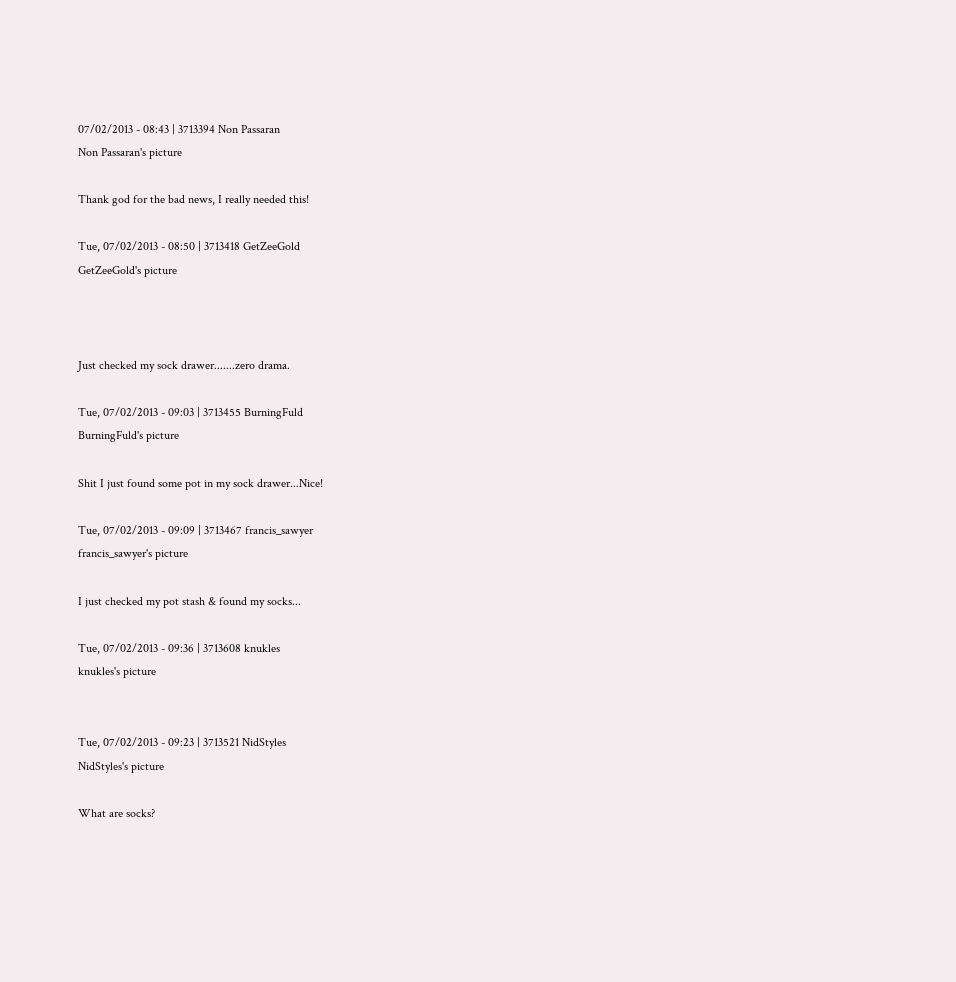07/02/2013 - 08:43 | 3713394 Non Passaran
Non Passaran's picture

Thank god for the bad news, I really needed this!

Tue, 07/02/2013 - 08:50 | 3713418 GetZeeGold
GetZeeGold's picture



Just checked my sock drawer.......zero drama.

Tue, 07/02/2013 - 09:03 | 3713455 BurningFuld
BurningFuld's picture

Shit I just found some pot in my sock drawer...Nice!

Tue, 07/02/2013 - 09:09 | 3713467 francis_sawyer
francis_sawyer's picture

I just checked my pot stash & found my socks...

Tue, 07/02/2013 - 09:36 | 3713608 knukles
knukles's picture


Tue, 07/02/2013 - 09:23 | 3713521 NidStyles
NidStyles's picture

What are socks?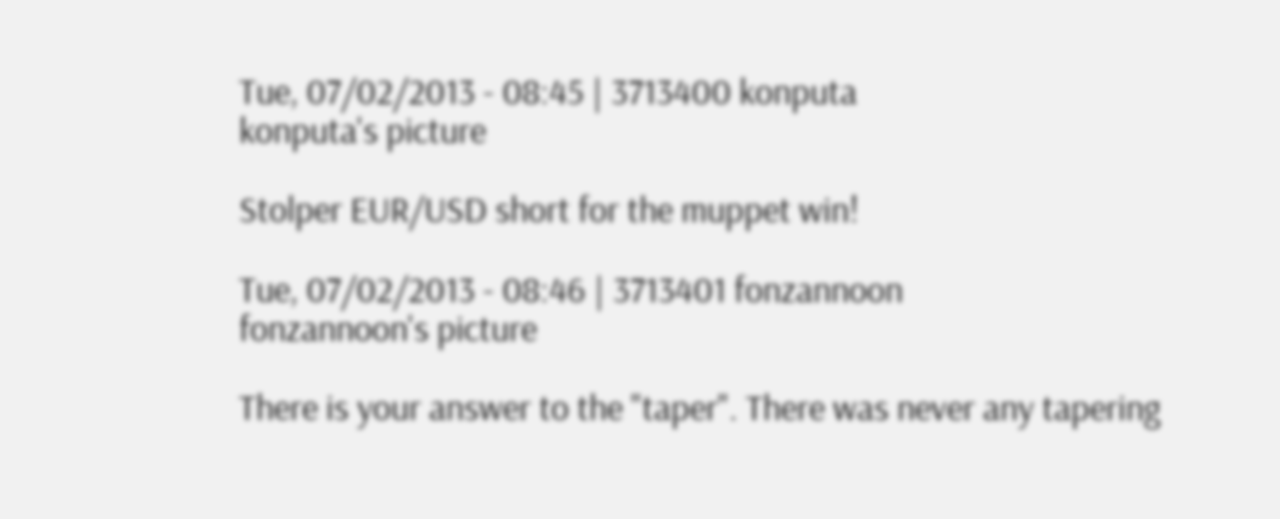Tue, 07/02/2013 - 08:45 | 3713400 konputa
konputa's picture

Stolper EUR/USD short for the muppet win!

Tue, 07/02/2013 - 08:46 | 3713401 fonzannoon
fonzannoon's picture

There is your answer to the "taper". There was never any tapering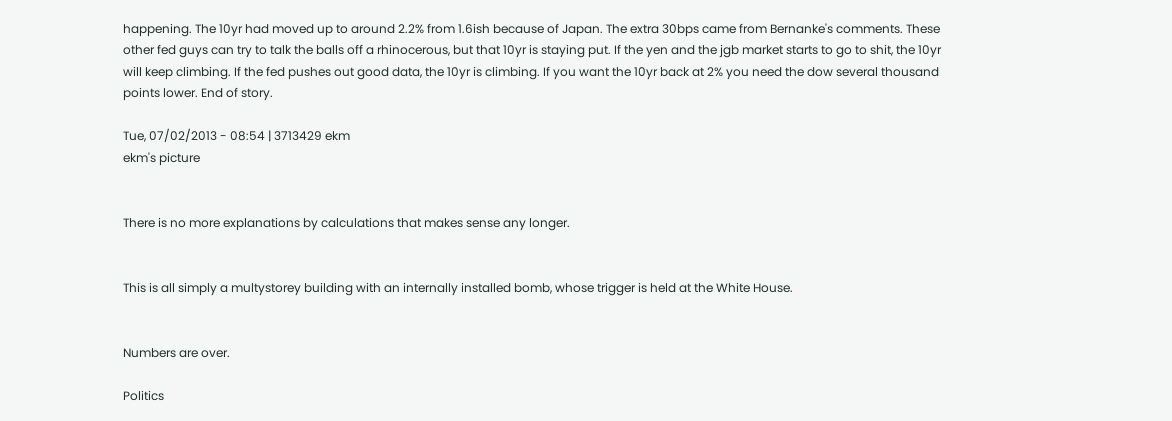happening. The 10yr had moved up to around 2.2% from 1.6ish because of Japan. The extra 30bps came from Bernanke's comments. These other fed guys can try to talk the balls off a rhinocerous, but that 10yr is staying put. If the yen and the jgb market starts to go to shit, the 10yr will keep climbing. If the fed pushes out good data, the 10yr is climbing. If you want the 10yr back at 2% you need the dow several thousand points lower. End of story.

Tue, 07/02/2013 - 08:54 | 3713429 ekm
ekm's picture


There is no more explanations by calculations that makes sense any longer.


This is all simply a multystorey building with an internally installed bomb, whose trigger is held at the White House.


Numbers are over.

Politics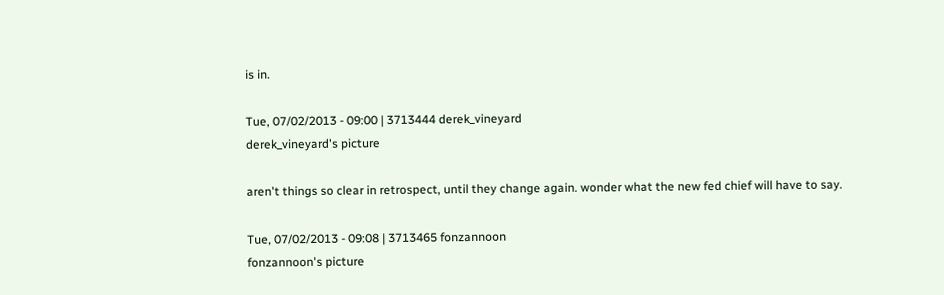is in.

Tue, 07/02/2013 - 09:00 | 3713444 derek_vineyard
derek_vineyard's picture

aren't things so clear in retrospect, until they change again. wonder what the new fed chief will have to say.

Tue, 07/02/2013 - 09:08 | 3713465 fonzannoon
fonzannoon's picture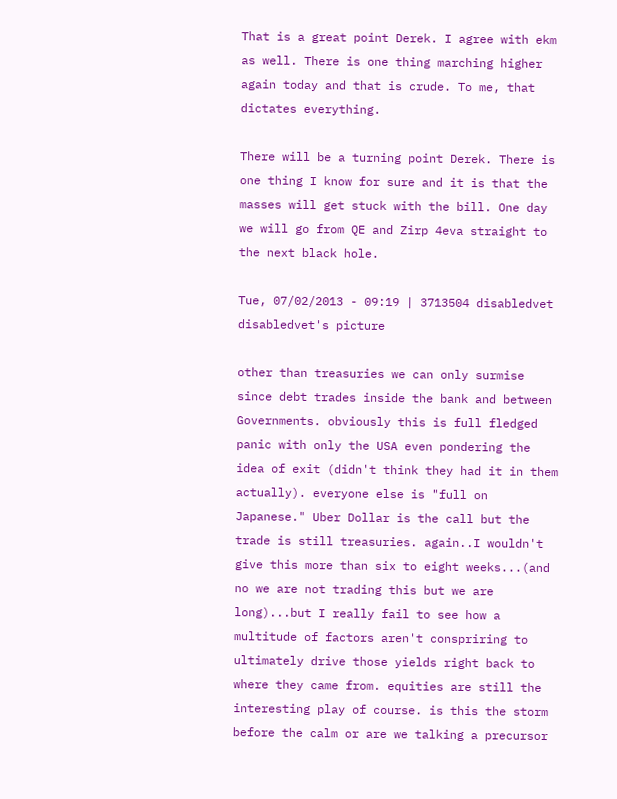That is a great point Derek. I agree with ekm as well. There is one thing marching higher again today and that is crude. To me, that dictates everything.

There will be a turning point Derek. There is one thing I know for sure and it is that the masses will get stuck with the bill. One day we will go from QE and Zirp 4eva straight to the next black hole.

Tue, 07/02/2013 - 09:19 | 3713504 disabledvet
disabledvet's picture

other than treasuries we can only surmise since debt trades inside the bank and between Governments. obviously this is full fledged panic with only the USA even pondering the idea of exit (didn't think they had it in them actually). everyone else is "full on Japanese." Uber Dollar is the call but the trade is still treasuries. again..I wouldn't give this more than six to eight weeks...(and no we are not trading this but we are long)...but I really fail to see how a multitude of factors aren't conspriring to ultimately drive those yields right back to where they came from. equities are still the interesting play of course. is this the storm before the calm or are we talking a precursor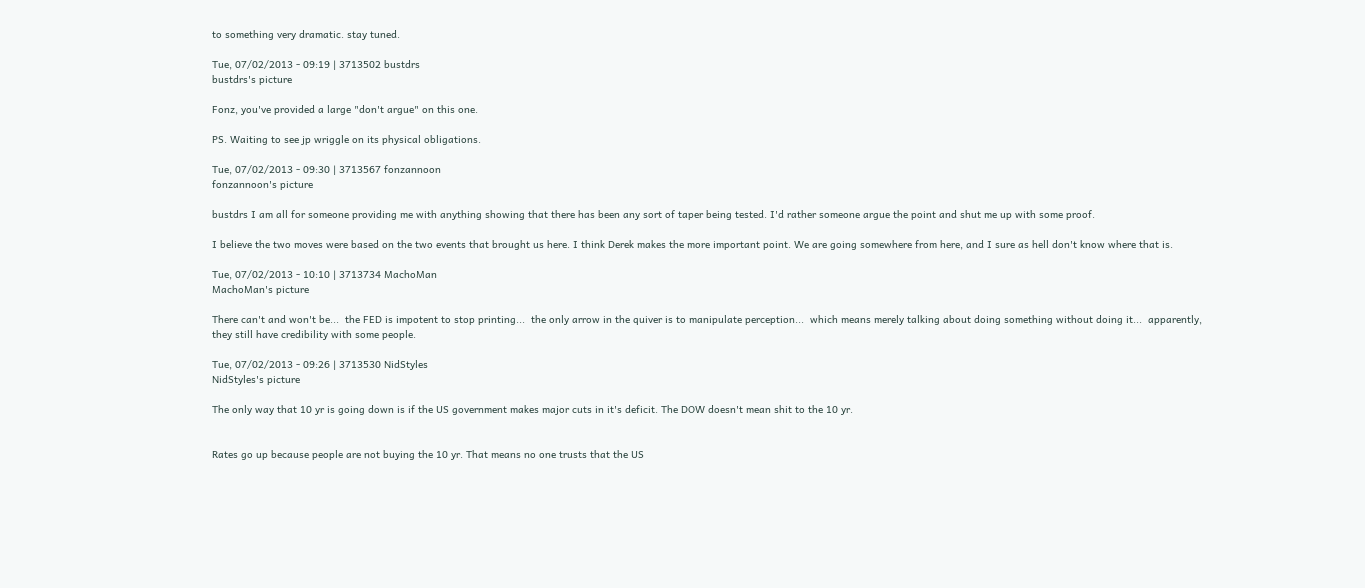to something very dramatic. stay tuned.

Tue, 07/02/2013 - 09:19 | 3713502 bustdrs
bustdrs's picture

Fonz, you've provided a large "don't argue" on this one.

PS. Waiting to see jp wriggle on its physical obligations.

Tue, 07/02/2013 - 09:30 | 3713567 fonzannoon
fonzannoon's picture

bustdrs I am all for someone providing me with anything showing that there has been any sort of taper being tested. I'd rather someone argue the point and shut me up with some proof.

I believe the two moves were based on the two events that brought us here. I think Derek makes the more important point. We are going somewhere from here, and I sure as hell don't know where that is.

Tue, 07/02/2013 - 10:10 | 3713734 MachoMan
MachoMan's picture

There can't and won't be...  the FED is impotent to stop printing...  the only arrow in the quiver is to manipulate perception...  which means merely talking about doing something without doing it...  apparently, they still have credibility with some people.

Tue, 07/02/2013 - 09:26 | 3713530 NidStyles
NidStyles's picture

The only way that 10 yr is going down is if the US government makes major cuts in it's deficit. The DOW doesn't mean shit to the 10 yr.


Rates go up because people are not buying the 10 yr. That means no one trusts that the US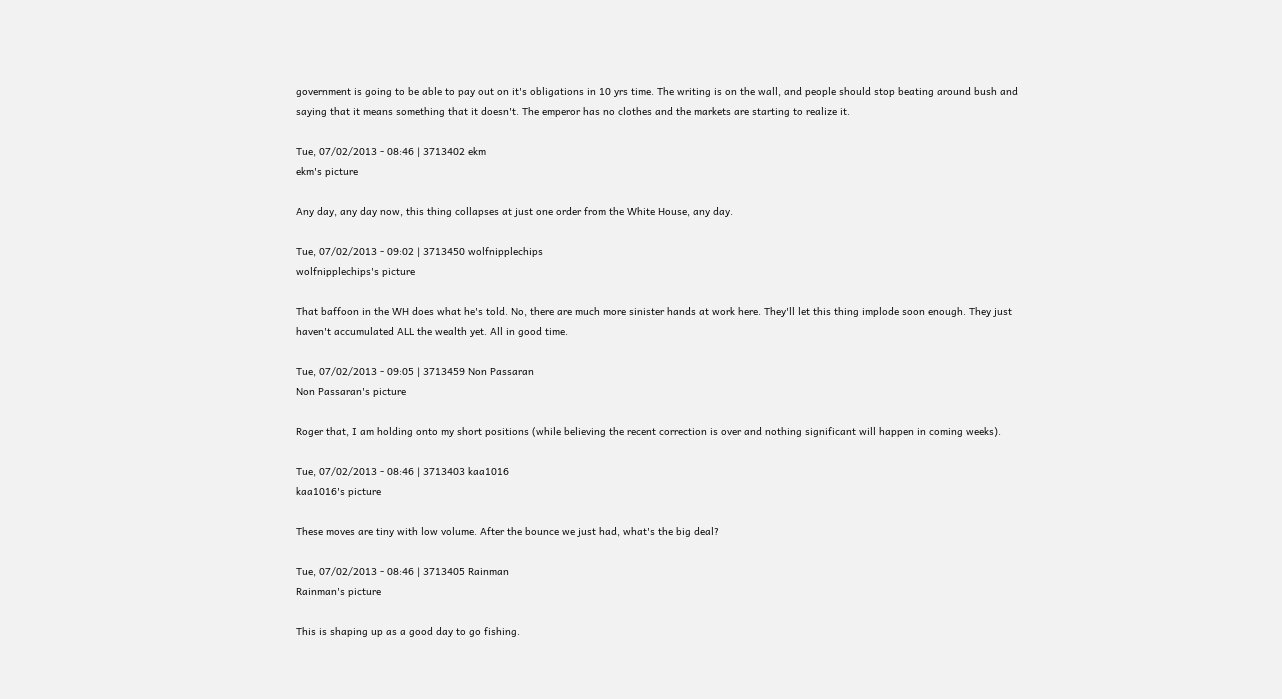government is going to be able to pay out on it's obligations in 10 yrs time. The writing is on the wall, and people should stop beating around bush and saying that it means something that it doesn't. The emperor has no clothes and the markets are starting to realize it.

Tue, 07/02/2013 - 08:46 | 3713402 ekm
ekm's picture

Any day, any day now, this thing collapses at just one order from the White House, any day.

Tue, 07/02/2013 - 09:02 | 3713450 wolfnipplechips
wolfnipplechips's picture

That baffoon in the WH does what he's told. No, there are much more sinister hands at work here. They'll let this thing implode soon enough. They just haven't accumulated ALL the wealth yet. All in good time.

Tue, 07/02/2013 - 09:05 | 3713459 Non Passaran
Non Passaran's picture

Roger that, I am holding onto my short positions (while believing the recent correction is over and nothing significant will happen in coming weeks).

Tue, 07/02/2013 - 08:46 | 3713403 kaa1016
kaa1016's picture

These moves are tiny with low volume. After the bounce we just had, what's the big deal?

Tue, 07/02/2013 - 08:46 | 3713405 Rainman
Rainman's picture

This is shaping up as a good day to go fishing.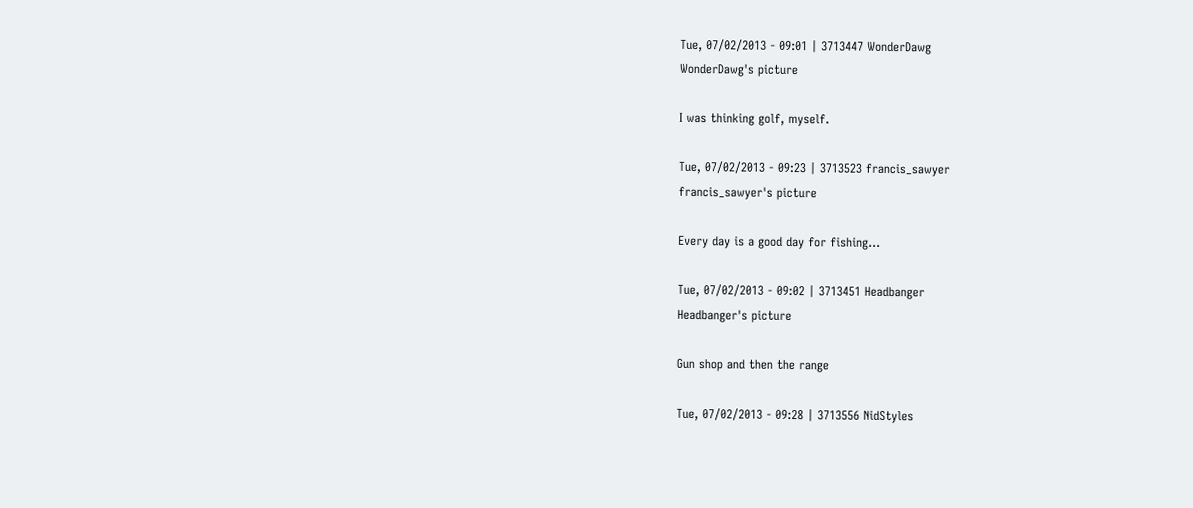Tue, 07/02/2013 - 09:01 | 3713447 WonderDawg
WonderDawg's picture

I was thinking golf, myself.

Tue, 07/02/2013 - 09:23 | 3713523 francis_sawyer
francis_sawyer's picture

Every day is a good day for fishing...

Tue, 07/02/2013 - 09:02 | 3713451 Headbanger
Headbanger's picture

Gun shop and then the range

Tue, 07/02/2013 - 09:28 | 3713556 NidStyles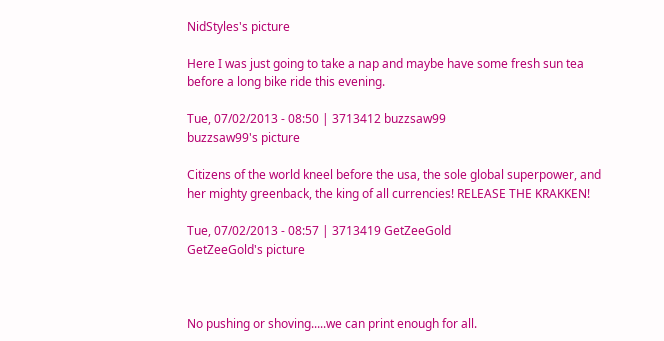NidStyles's picture

Here I was just going to take a nap and maybe have some fresh sun tea before a long bike ride this evening.

Tue, 07/02/2013 - 08:50 | 3713412 buzzsaw99
buzzsaw99's picture

Citizens of the world kneel before the usa, the sole global superpower, and her mighty greenback, the king of all currencies! RELEASE THE KRAKKEN!

Tue, 07/02/2013 - 08:57 | 3713419 GetZeeGold
GetZeeGold's picture



No pushing or shoving.....we can print enough for all.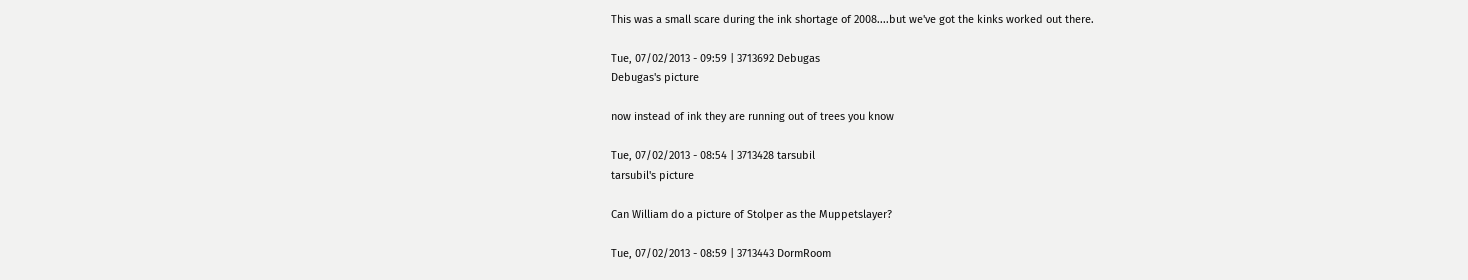This was a small scare during the ink shortage of 2008....but we've got the kinks worked out there.

Tue, 07/02/2013 - 09:59 | 3713692 Debugas
Debugas's picture

now instead of ink they are running out of trees you know

Tue, 07/02/2013 - 08:54 | 3713428 tarsubil
tarsubil's picture

Can William do a picture of Stolper as the Muppetslayer?

Tue, 07/02/2013 - 08:59 | 3713443 DormRoom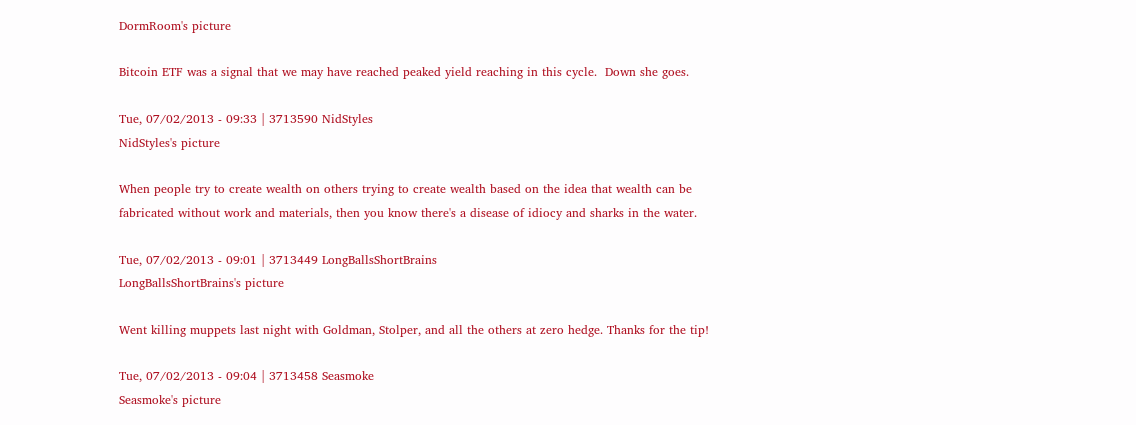DormRoom's picture

Bitcoin ETF was a signal that we may have reached peaked yield reaching in this cycle.  Down she goes.

Tue, 07/02/2013 - 09:33 | 3713590 NidStyles
NidStyles's picture

When people try to create wealth on others trying to create wealth based on the idea that wealth can be fabricated without work and materials, then you know there's a disease of idiocy and sharks in the water.

Tue, 07/02/2013 - 09:01 | 3713449 LongBallsShortBrains
LongBallsShortBrains's picture

Went killing muppets last night with Goldman, Stolper, and all the others at zero hedge. Thanks for the tip!

Tue, 07/02/2013 - 09:04 | 3713458 Seasmoke
Seasmoke's picture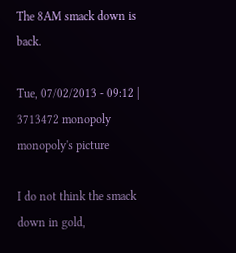The 8AM smack down is back.

Tue, 07/02/2013 - 09:12 | 3713472 monopoly
monopoly's picture

I do not think the smack down in gold,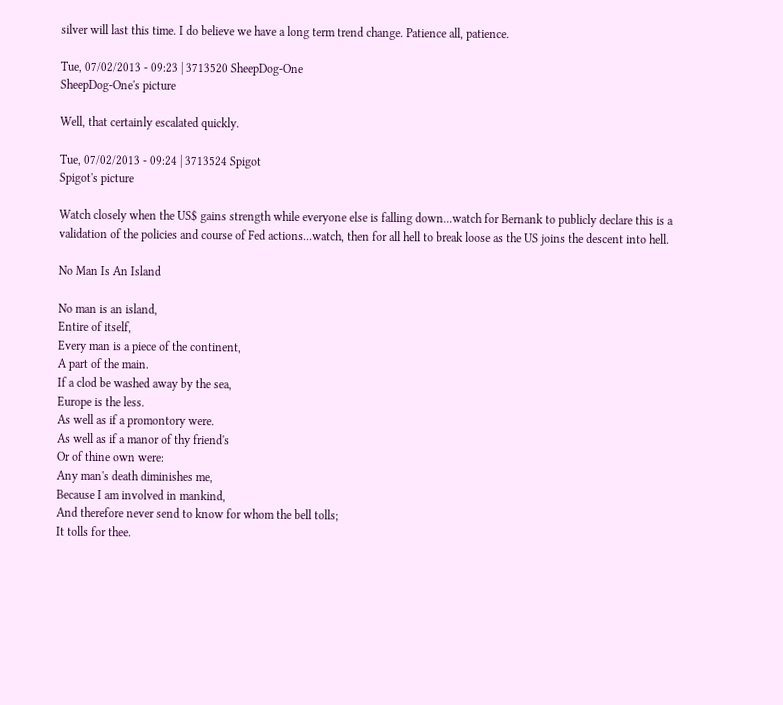silver will last this time. I do believe we have a long term trend change. Patience all, patience.

Tue, 07/02/2013 - 09:23 | 3713520 SheepDog-One
SheepDog-One's picture

Well, that certainly escalated quickly.

Tue, 07/02/2013 - 09:24 | 3713524 Spigot
Spigot's picture

Watch closely when the US$ gains strength while everyone else is falling down...watch for Bernank to publicly declare this is a validation of the policies and course of Fed actions...watch, then for all hell to break loose as the US joins the descent into hell.

No Man Is An Island

No man is an island,
Entire of itself,
Every man is a piece of the continent,
A part of the main.
If a clod be washed away by the sea,
Europe is the less.
As well as if a promontory were.
As well as if a manor of thy friend's
Or of thine own were:
Any man's death diminishes me,
Because I am involved in mankind,
And therefore never send to know for whom the bell tolls;
It tolls for thee.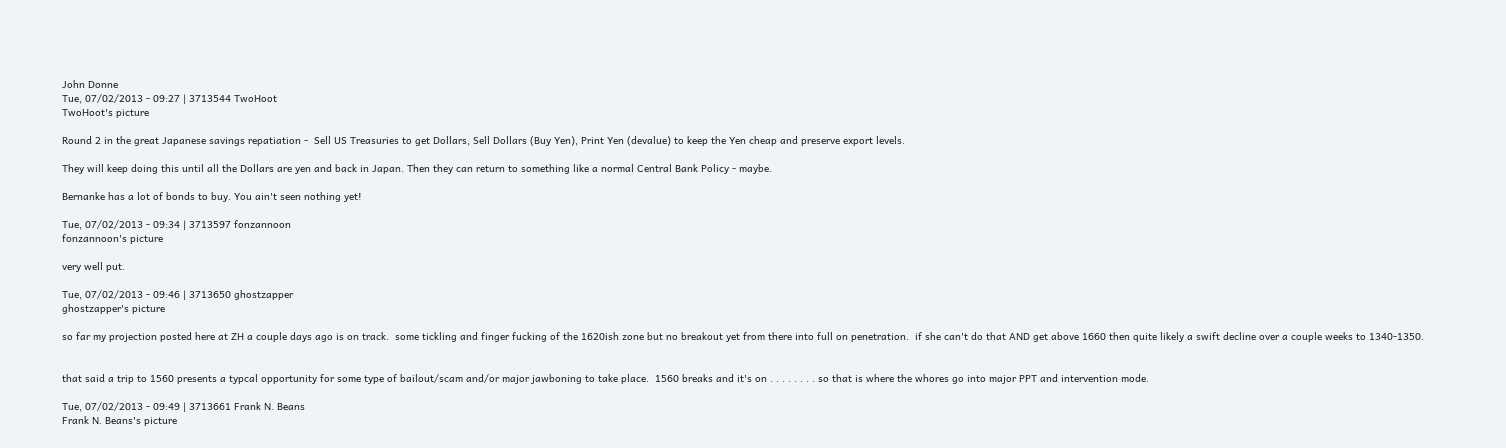John Donne
Tue, 07/02/2013 - 09:27 | 3713544 TwoHoot
TwoHoot's picture

Round 2 in the great Japanese savings repatiation -  Sell US Treasuries to get Dollars, Sell Dollars (Buy Yen), Print Yen (devalue) to keep the Yen cheap and preserve export levels.

They will keep doing this until all the Dollars are yen and back in Japan. Then they can return to something like a normal Central Bank Policy - maybe.

Bernanke has a lot of bonds to buy. You ain't seen nothing yet!

Tue, 07/02/2013 - 09:34 | 3713597 fonzannoon
fonzannoon's picture

very well put.

Tue, 07/02/2013 - 09:46 | 3713650 ghostzapper
ghostzapper's picture

so far my projection posted here at ZH a couple days ago is on track.  some tickling and finger fucking of the 1620ish zone but no breakout yet from there into full on penetration.  if she can't do that AND get above 1660 then quite likely a swift decline over a couple weeks to 1340-1350.


that said a trip to 1560 presents a typcal opportunity for some type of bailout/scam and/or major jawboning to take place.  1560 breaks and it's on . . . . . . . . so that is where the whores go into major PPT and intervention mode.

Tue, 07/02/2013 - 09:49 | 3713661 Frank N. Beans
Frank N. Beans's picture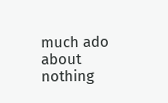much ado about nothing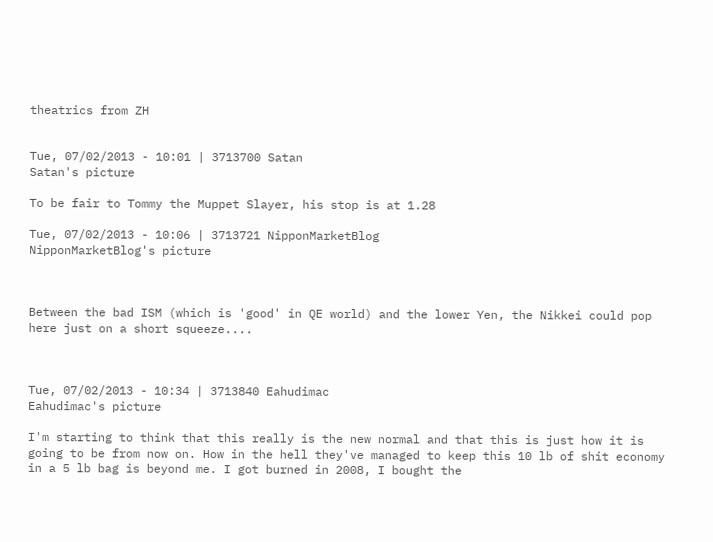theatrics from ZH


Tue, 07/02/2013 - 10:01 | 3713700 Satan
Satan's picture

To be fair to Tommy the Muppet Slayer, his stop is at 1.28

Tue, 07/02/2013 - 10:06 | 3713721 NipponMarketBlog
NipponMarketBlog's picture



Between the bad ISM (which is 'good' in QE world) and the lower Yen, the Nikkei could pop here just on a short squeeze....



Tue, 07/02/2013 - 10:34 | 3713840 Eahudimac
Eahudimac's picture

I'm starting to think that this really is the new normal and that this is just how it is going to be from now on. How in the hell they've managed to keep this 10 lb of shit economy in a 5 lb bag is beyond me. I got burned in 2008, I bought the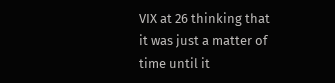VIX at 26 thinking that it was just a matter of time until it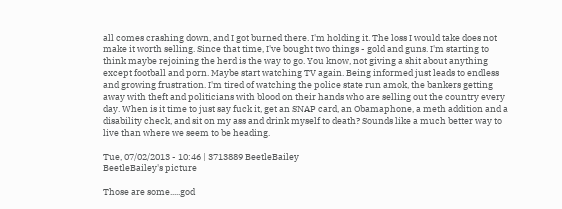all comes crashing down, and I got burned there. I'm holding it. The loss I would take does not make it worth selling. Since that time, I've bought two things - gold and guns. I'm starting to think maybe rejoining the herd is the way to go. You know, not giving a shit about anything except football and porn. Maybe start watching TV again. Being informed just leads to endless and growing frustration. I'm tired of watching the police state run amok, the bankers getting away with theft and politicians with blood on their hands who are selling out the country every day. When is it time to just say fuck it, get an SNAP card, an Obamaphone, a meth addition and a disability check, and sit on my ass and drink myself to death? Sounds like a much better way to live than where we seem to be heading.

Tue, 07/02/2013 - 10:46 | 3713889 BeetleBailey
BeetleBailey's picture

Those are some.....god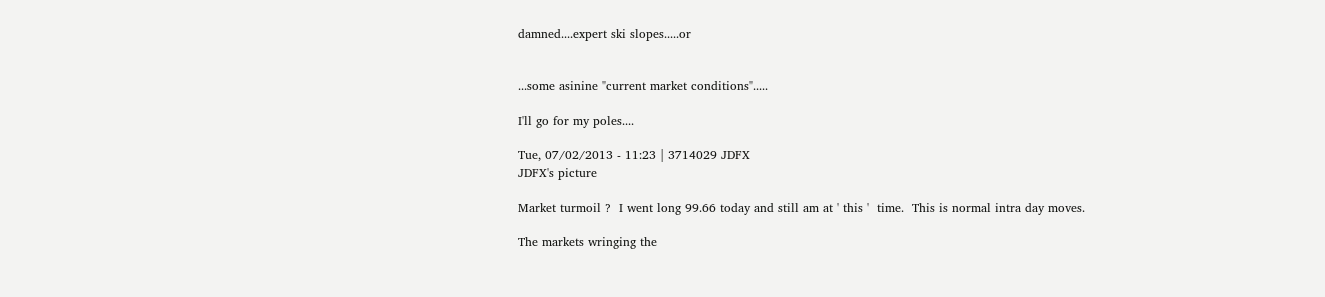damned....expert ski slopes.....or


...some asinine "current market conditions".....

I'll go for my poles....

Tue, 07/02/2013 - 11:23 | 3714029 JDFX
JDFX's picture

Market turmoil ?  I went long 99.66 today and still am at ' this '  time.  This is normal intra day moves.

The markets wringing the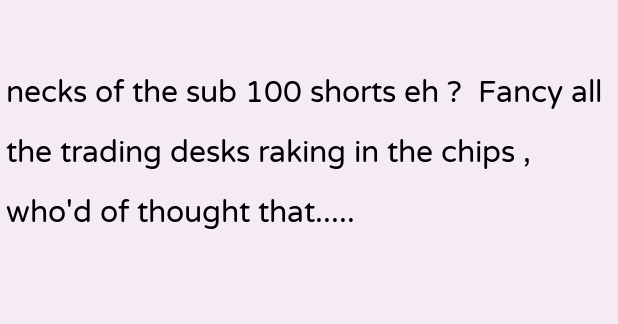necks of the sub 100 shorts eh ?  Fancy all the trading desks raking in the chips , who'd of thought that.....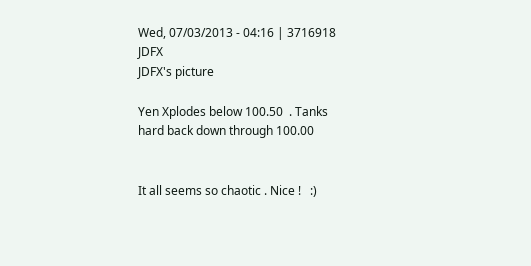Wed, 07/03/2013 - 04:16 | 3716918 JDFX
JDFX's picture

Yen Xplodes below 100.50  . Tanks hard back down through 100.00


It all seems so chaotic . Nice !   :)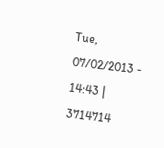Tue, 07/02/2013 - 14:43 | 3714714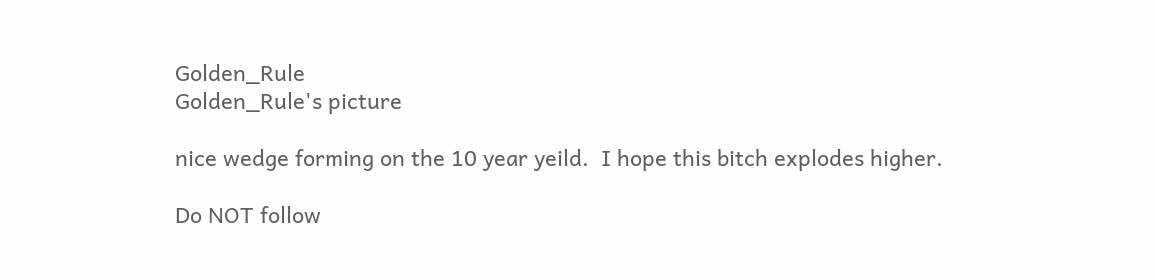Golden_Rule
Golden_Rule's picture

nice wedge forming on the 10 year yeild.  I hope this bitch explodes higher.

Do NOT follow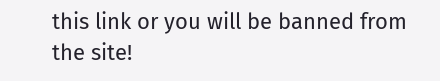this link or you will be banned from the site!